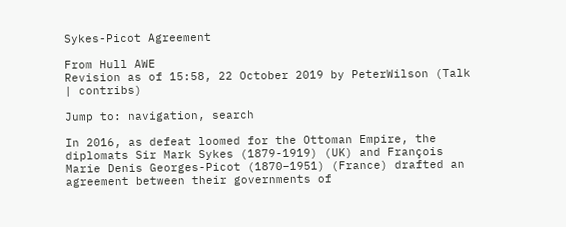Sykes-Picot Agreement

From Hull AWE
Revision as of 15:58, 22 October 2019 by PeterWilson (Talk | contribs)

Jump to: navigation, search

In 2016, as defeat loomed for the Ottoman Empire, the diplomats Sir Mark Sykes (1879-1919) (UK) and François Marie Denis Georges-Picot (1870–1951) (France) drafted an agreement between their governments of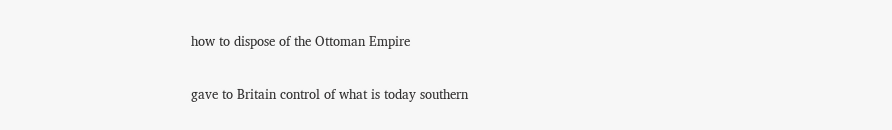how to dispose of the Ottoman Empire

gave to Britain control of what is today southern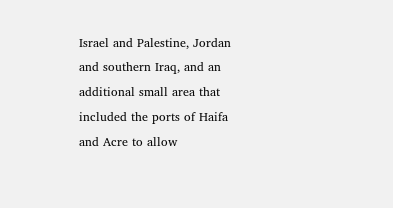Israel and Palestine, Jordan and southern Iraq, and an additional small area that included the ports of Haifa and Acre to allow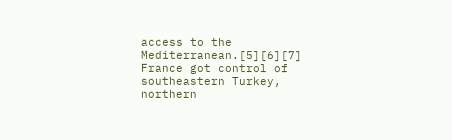access to the Mediterranean.[5][6][7] France got control of southeastern Turkey, northern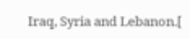Iraq, Syria and Lebanon.[